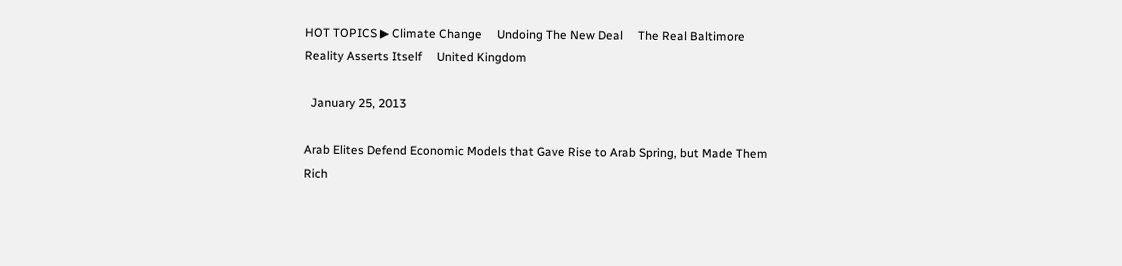HOT TOPICS ▶ Climate Change     Undoing The New Deal     The Real Baltimore     Reality Asserts Itself     United Kingdom

  January 25, 2013

Arab Elites Defend Economic Models that Gave Rise to Arab Spring, but Made Them Rich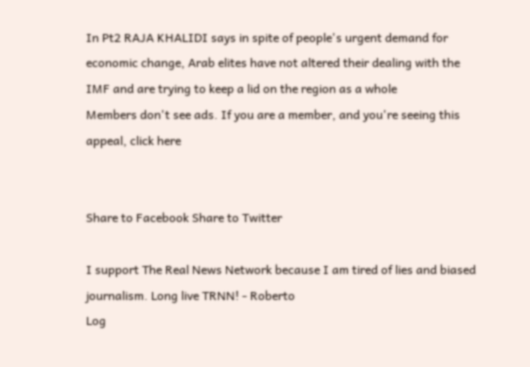In Pt2 RAJA KHALIDI says in spite of people's urgent demand for economic change, Arab elites have not altered their dealing with the IMF and are trying to keep a lid on the region as a whole
Members don't see ads. If you are a member, and you're seeing this appeal, click here


Share to Facebook Share to Twitter

I support The Real News Network because I am tired of lies and biased journalism. Long live TRNN! - Roberto
Log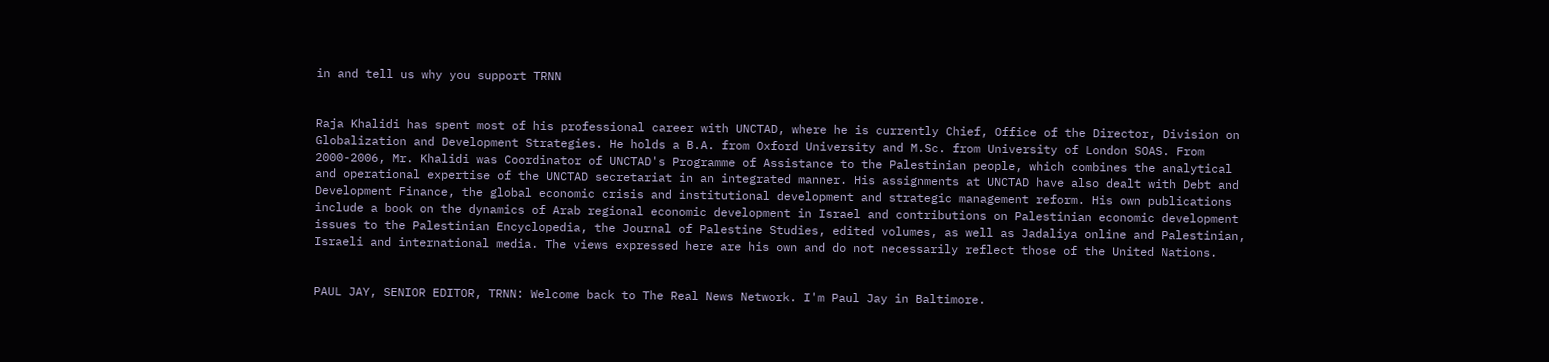in and tell us why you support TRNN


Raja Khalidi has spent most of his professional career with UNCTAD, where he is currently Chief, Office of the Director, Division on Globalization and Development Strategies. He holds a B.A. from Oxford University and M.Sc. from University of London SOAS. From 2000-2006, Mr. Khalidi was Coordinator of UNCTAD's Programme of Assistance to the Palestinian people, which combines the analytical and operational expertise of the UNCTAD secretariat in an integrated manner. His assignments at UNCTAD have also dealt with Debt and Development Finance, the global economic crisis and institutional development and strategic management reform. His own publications include a book on the dynamics of Arab regional economic development in Israel and contributions on Palestinian economic development issues to the Palestinian Encyclopedia, the Journal of Palestine Studies, edited volumes, as well as Jadaliya online and Palestinian, Israeli and international media. The views expressed here are his own and do not necessarily reflect those of the United Nations.


PAUL JAY, SENIOR EDITOR, TRNN: Welcome back to The Real News Network. I'm Paul Jay in Baltimore.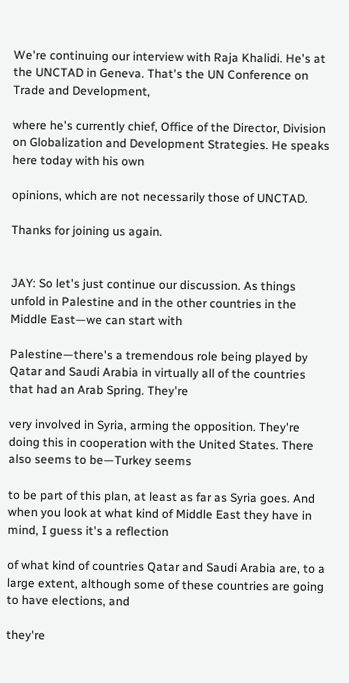We're continuing our interview with Raja Khalidi. He's at the UNCTAD in Geneva. That's the UN Conference on Trade and Development,

where he's currently chief, Office of the Director, Division on Globalization and Development Strategies. He speaks here today with his own

opinions, which are not necessarily those of UNCTAD.

Thanks for joining us again.


JAY: So let's just continue our discussion. As things unfold in Palestine and in the other countries in the Middle East—we can start with

Palestine—there's a tremendous role being played by Qatar and Saudi Arabia in virtually all of the countries that had an Arab Spring. They're

very involved in Syria, arming the opposition. They're doing this in cooperation with the United States. There also seems to be—Turkey seems

to be part of this plan, at least as far as Syria goes. And when you look at what kind of Middle East they have in mind, I guess it's a reflection

of what kind of countries Qatar and Saudi Arabia are, to a large extent, although some of these countries are going to have elections, and

they're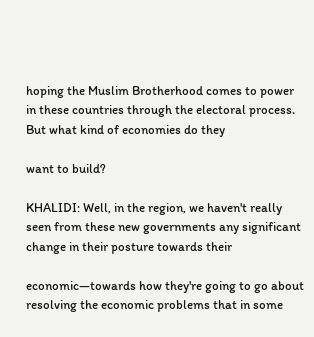hoping the Muslim Brotherhood comes to power in these countries through the electoral process. But what kind of economies do they

want to build?

KHALIDI: Well, in the region, we haven't really seen from these new governments any significant change in their posture towards their

economic—towards how they're going to go about resolving the economic problems that in some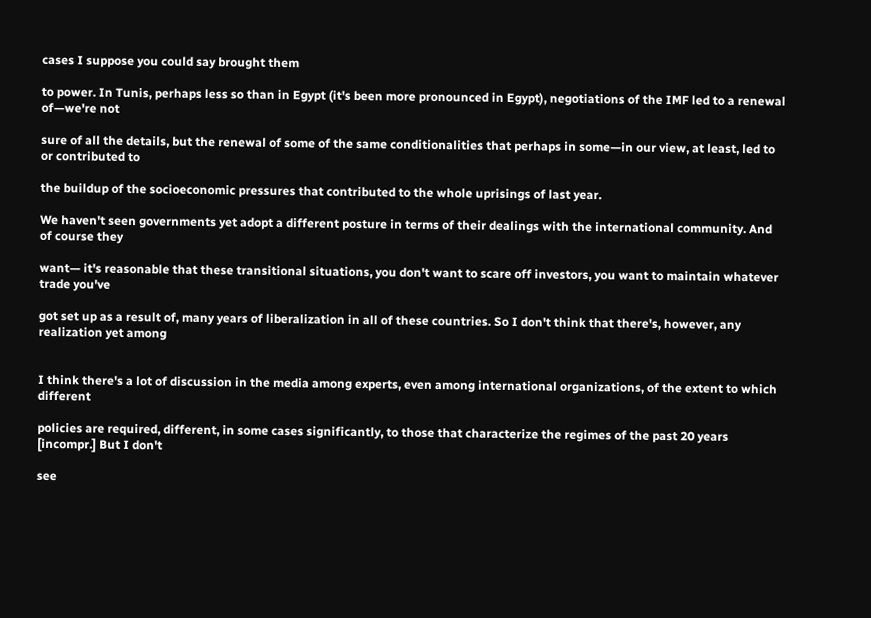cases I suppose you could say brought them

to power. In Tunis, perhaps less so than in Egypt (it's been more pronounced in Egypt), negotiations of the IMF led to a renewal of—we're not

sure of all the details, but the renewal of some of the same conditionalities that perhaps in some—in our view, at least, led to or contributed to

the buildup of the socioeconomic pressures that contributed to the whole uprisings of last year.

We haven't seen governments yet adopt a different posture in terms of their dealings with the international community. And of course they

want— it's reasonable that these transitional situations, you don't want to scare off investors, you want to maintain whatever trade you've

got set up as a result of, many years of liberalization in all of these countries. So I don't think that there's, however, any realization yet among


I think there's a lot of discussion in the media among experts, even among international organizations, of the extent to which different

policies are required, different, in some cases significantly, to those that characterize the regimes of the past 20 years [incompr.] But I don't

see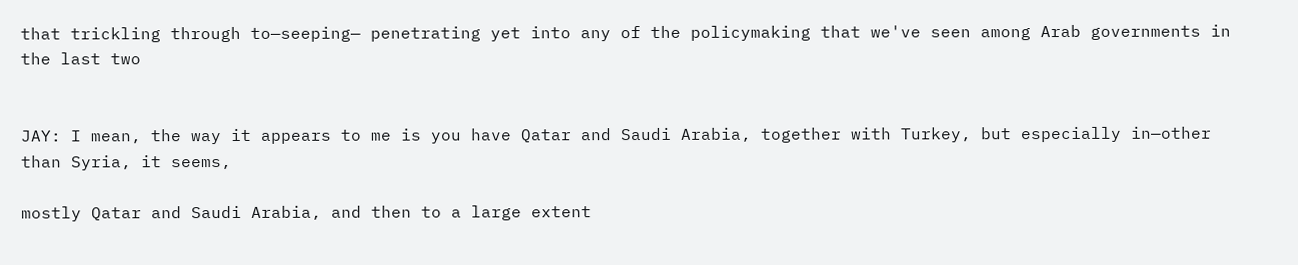that trickling through to—seeping— penetrating yet into any of the policymaking that we've seen among Arab governments in the last two


JAY: I mean, the way it appears to me is you have Qatar and Saudi Arabia, together with Turkey, but especially in—other than Syria, it seems,

mostly Qatar and Saudi Arabia, and then to a large extent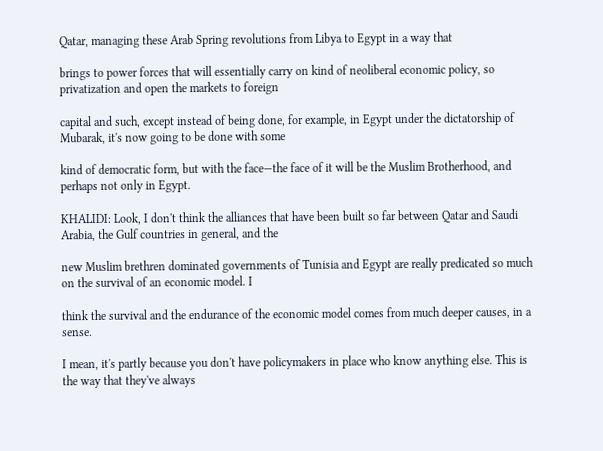Qatar, managing these Arab Spring revolutions from Libya to Egypt in a way that

brings to power forces that will essentially carry on kind of neoliberal economic policy, so privatization and open the markets to foreign

capital and such, except instead of being done, for example, in Egypt under the dictatorship of Mubarak, it's now going to be done with some

kind of democratic form, but with the face—the face of it will be the Muslim Brotherhood, and perhaps not only in Egypt.

KHALIDI: Look, I don't think the alliances that have been built so far between Qatar and Saudi Arabia, the Gulf countries in general, and the

new Muslim brethren dominated governments of Tunisia and Egypt are really predicated so much on the survival of an economic model. I

think the survival and the endurance of the economic model comes from much deeper causes, in a sense.

I mean, it's partly because you don't have policymakers in place who know anything else. This is the way that they've always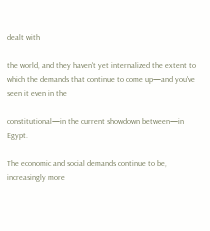dealt with

the world, and they haven't yet internalized the extent to which the demands that continue to come up—and you've seen it even in the

constitutional—in the current showdown between—in Egypt.

The economic and social demands continue to be, increasingly more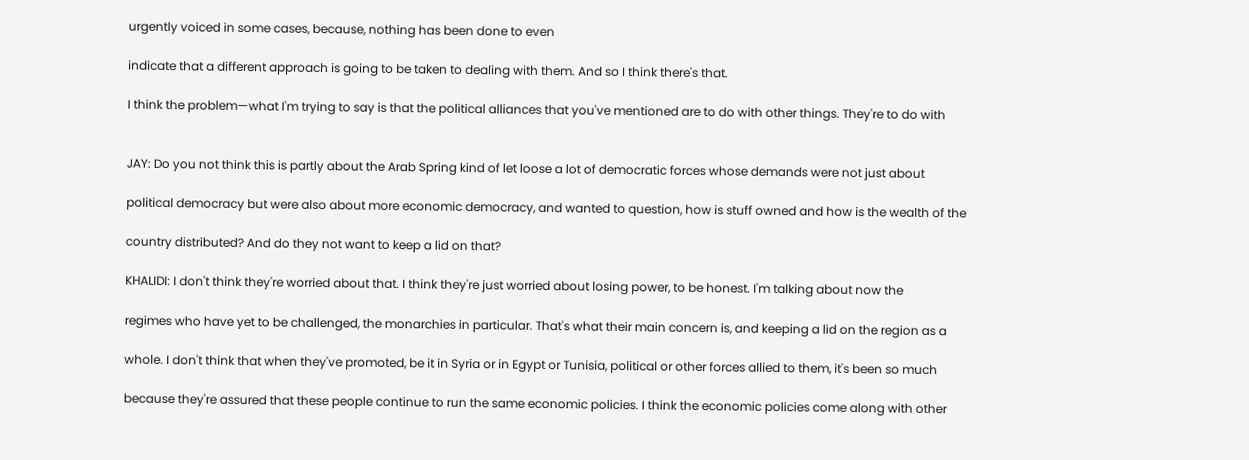urgently voiced in some cases, because, nothing has been done to even

indicate that a different approach is going to be taken to dealing with them. And so I think there's that.

I think the problem—what I'm trying to say is that the political alliances that you've mentioned are to do with other things. They're to do with


JAY: Do you not think this is partly about the Arab Spring kind of let loose a lot of democratic forces whose demands were not just about

political democracy but were also about more economic democracy, and wanted to question, how is stuff owned and how is the wealth of the

country distributed? And do they not want to keep a lid on that?

KHALIDI: I don't think they're worried about that. I think they're just worried about losing power, to be honest. I'm talking about now the

regimes who have yet to be challenged, the monarchies in particular. That's what their main concern is, and keeping a lid on the region as a

whole. I don't think that when they've promoted, be it in Syria or in Egypt or Tunisia, political or other forces allied to them, it's been so much

because they're assured that these people continue to run the same economic policies. I think the economic policies come along with other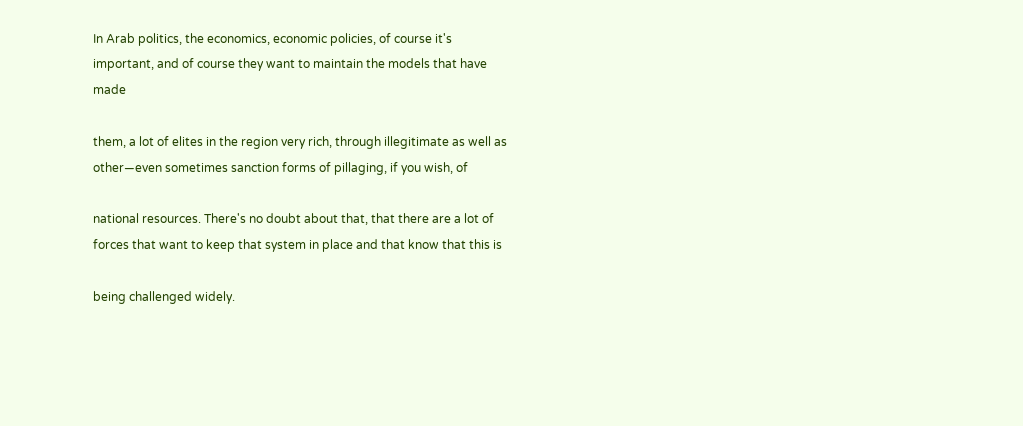In Arab politics, the economics, economic policies, of course it's important, and of course they want to maintain the models that have made

them, a lot of elites in the region very rich, through illegitimate as well as other—even sometimes sanction forms of pillaging, if you wish, of

national resources. There's no doubt about that, that there are a lot of forces that want to keep that system in place and that know that this is

being challenged widely.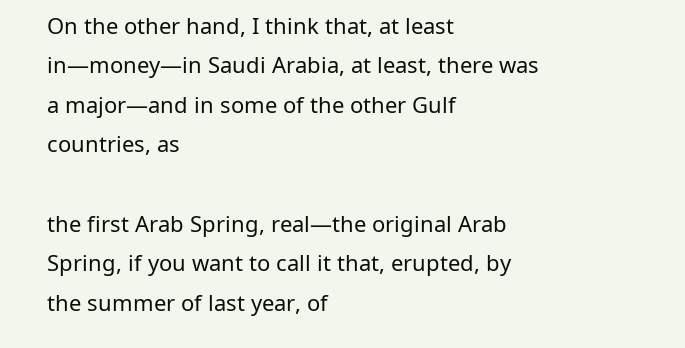On the other hand, I think that, at least in—money—in Saudi Arabia, at least, there was a major—and in some of the other Gulf countries, as

the first Arab Spring, real—the original Arab Spring, if you want to call it that, erupted, by the summer of last year, of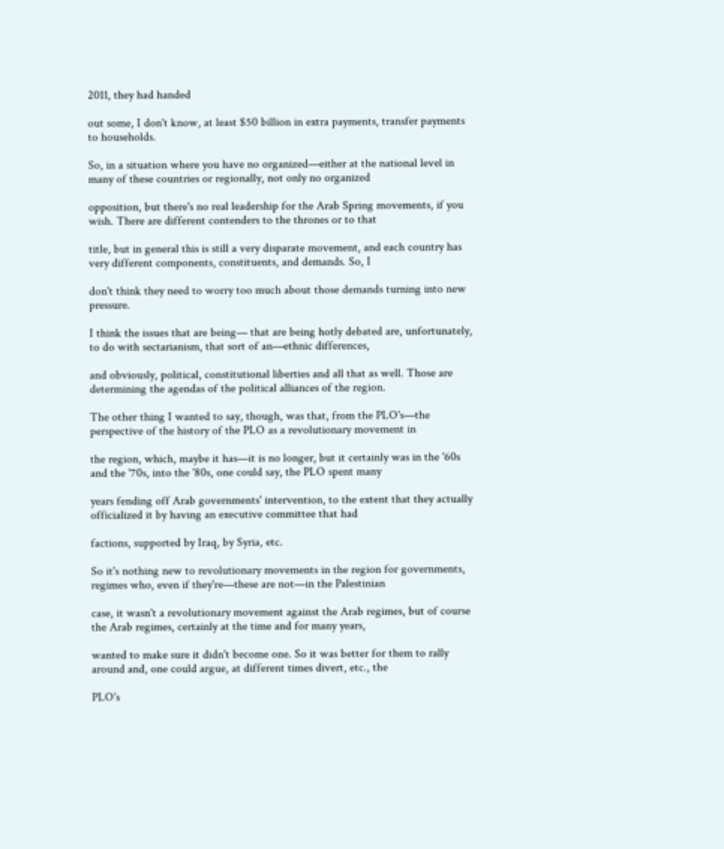2011, they had handed

out some, I don't know, at least $50 billion in extra payments, transfer payments to households.

So, in a situation where you have no organized—either at the national level in many of these countries or regionally, not only no organized

opposition, but there's no real leadership for the Arab Spring movements, if you wish. There are different contenders to the thrones or to that

title, but in general this is still a very disparate movement, and each country has very different components, constituents, and demands. So, I

don't think they need to worry too much about those demands turning into new pressure.

I think the issues that are being— that are being hotly debated are, unfortunately, to do with sectarianism, that sort of an—ethnic differences,

and obviously, political, constitutional liberties and all that as well. Those are determining the agendas of the political alliances of the region.

The other thing I wanted to say, though, was that, from the PLO's—the perspective of the history of the PLO as a revolutionary movement in

the region, which, maybe it has—it is no longer, but it certainly was in the '60s and the '70s, into the '80s, one could say, the PLO spent many

years fending off Arab governments' intervention, to the extent that they actually officialized it by having an executive committee that had

factions, supported by Iraq, by Syria, etc.

So it's nothing new to revolutionary movements in the region for governments, regimes who, even if they're—these are not—in the Palestinian

case, it wasn't a revolutionary movement against the Arab regimes, but of course the Arab regimes, certainly at the time and for many years,

wanted to make sure it didn't become one. So it was better for them to rally around and, one could argue, at different times divert, etc., the

PLO's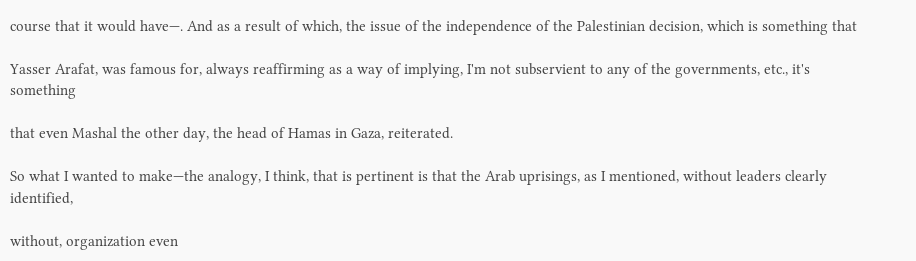course that it would have—. And as a result of which, the issue of the independence of the Palestinian decision, which is something that

Yasser Arafat, was famous for, always reaffirming as a way of implying, I'm not subservient to any of the governments, etc., it's something

that even Mashal the other day, the head of Hamas in Gaza, reiterated.

So what I wanted to make—the analogy, I think, that is pertinent is that the Arab uprisings, as I mentioned, without leaders clearly identified,

without, organization even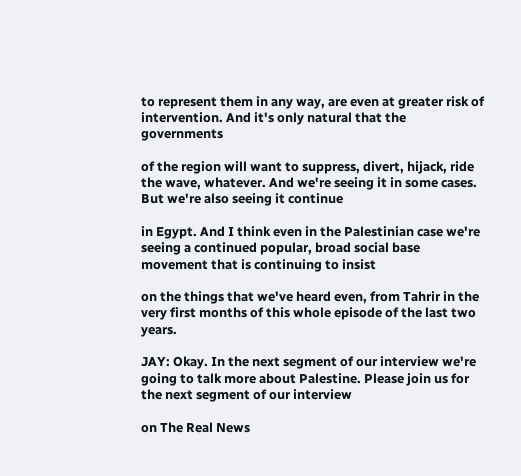to represent them in any way, are even at greater risk of intervention. And it's only natural that the governments

of the region will want to suppress, divert, hijack, ride the wave, whatever. And we're seeing it in some cases. But we're also seeing it continue

in Egypt. And I think even in the Palestinian case we're seeing a continued popular, broad social base movement that is continuing to insist

on the things that we've heard even, from Tahrir in the very first months of this whole episode of the last two years.

JAY: Okay. In the next segment of our interview we're going to talk more about Palestine. Please join us for the next segment of our interview

on The Real News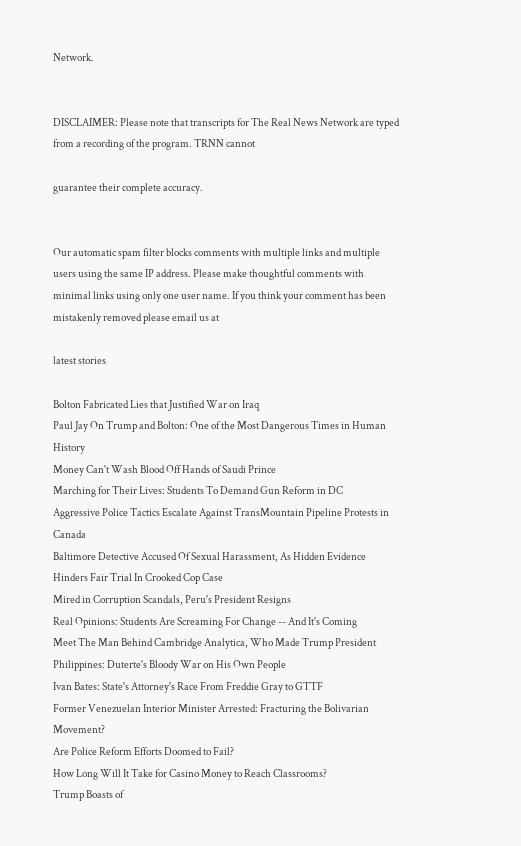Network.


DISCLAIMER: Please note that transcripts for The Real News Network are typed from a recording of the program. TRNN cannot

guarantee their complete accuracy.


Our automatic spam filter blocks comments with multiple links and multiple users using the same IP address. Please make thoughtful comments with minimal links using only one user name. If you think your comment has been mistakenly removed please email us at

latest stories

Bolton Fabricated Lies that Justified War on Iraq
Paul Jay On Trump and Bolton: One of the Most Dangerous Times in Human History
Money Can't Wash Blood Off Hands of Saudi Prince
Marching for Their Lives: Students To Demand Gun Reform in DC
Aggressive Police Tactics Escalate Against TransMountain Pipeline Protests in Canada
Baltimore Detective Accused Of Sexual Harassment, As Hidden Evidence Hinders Fair Trial In Crooked Cop Case
Mired in Corruption Scandals, Peru's President Resigns
Real Opinions: Students Are Screaming For Change -- And It's Coming
Meet The Man Behind Cambridge Analytica, Who Made Trump President
Philippines: Duterte's Bloody War on His Own People
Ivan Bates: State's Attorney's Race From Freddie Gray to GTTF
Former Venezuelan Interior Minister Arrested: Fracturing the Bolivarian Movement?
Are Police Reform Efforts Doomed to Fail?
How Long Will It Take for Casino Money to Reach Classrooms?
Trump Boasts of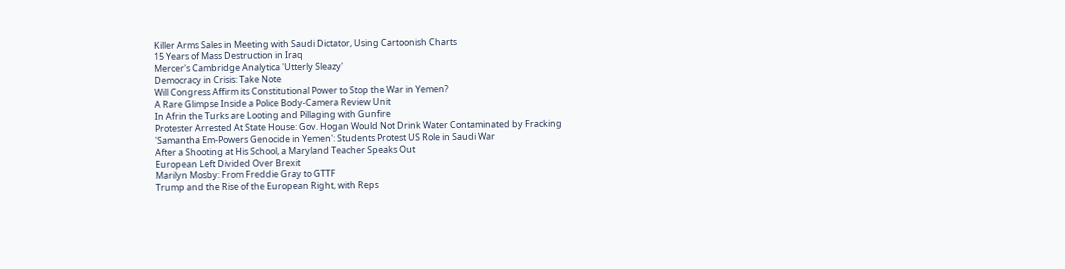Killer Arms Sales in Meeting with Saudi Dictator, Using Cartoonish Charts
15 Years of Mass Destruction in Iraq
Mercer's Cambridge Analytica 'Utterly Sleazy'
Democracy in Crisis: Take Note
Will Congress Affirm its Constitutional Power to Stop the War in Yemen?
A Rare Glimpse Inside a Police Body-Camera Review Unit
In Afrin the Turks are Looting and Pillaging with Gunfire
Protester Arrested At State House: Gov. Hogan Would Not Drink Water Contaminated by Fracking
'Samantha Em-Powers Genocide in Yemen': Students Protest US Role in Saudi War
After a Shooting at His School, a Maryland Teacher Speaks Out
European Left Divided Over Brexit
Marilyn Mosby: From Freddie Gray to GTTF
Trump and the Rise of the European Right, with Reps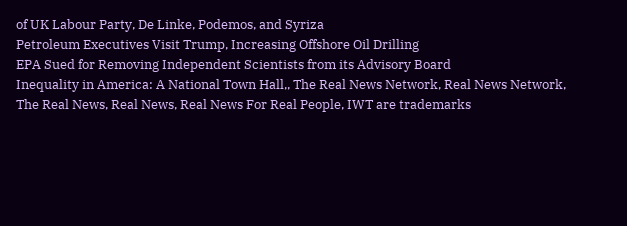of UK Labour Party, De Linke, Podemos, and Syriza
Petroleum Executives Visit Trump, Increasing Offshore Oil Drilling
EPA Sued for Removing Independent Scientists from its Advisory Board
Inequality in America: A National Town Hall,, The Real News Network, Real News Network, The Real News, Real News, Real News For Real People, IWT are trademarks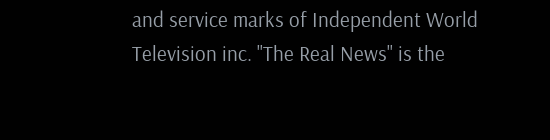and service marks of Independent World Television inc. "The Real News" is the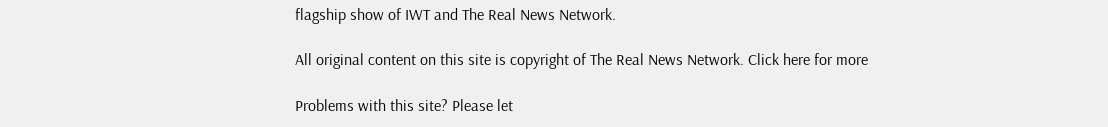flagship show of IWT and The Real News Network.

All original content on this site is copyright of The Real News Network. Click here for more

Problems with this site? Please let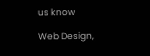us know

Web Design,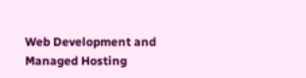Web Development and Managed Hosting